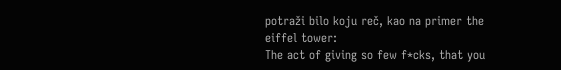potraži bilo koju reč, kao na primer the eiffel tower:
The act of giving so few f*cks, that you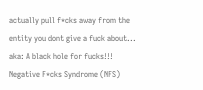actually pull f*cks away from the entity you dont give a fuck about... aka: A black hole for fucks!!!
Negative F*cks Syndrome (NFS)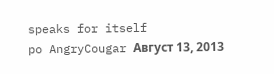speaks for itself
po AngryCougar Август 13, 2013